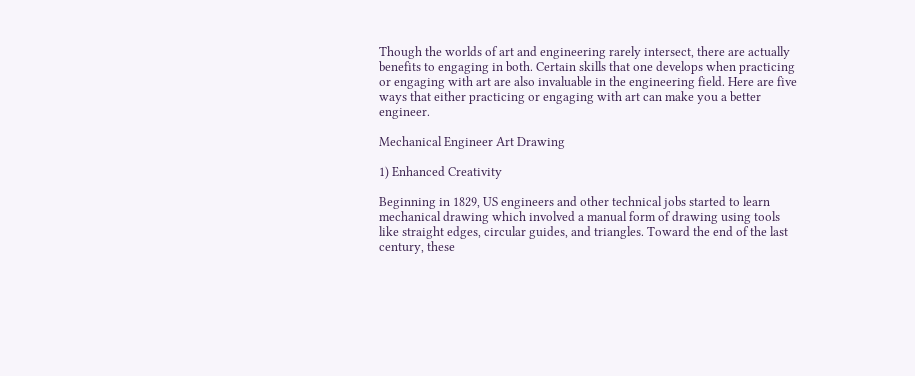Though the worlds of art and engineering rarely intersect, there are actually benefits to engaging in both. Certain skills that one develops when practicing or engaging with art are also invaluable in the engineering field. Here are five ways that either practicing or engaging with art can make you a better engineer.

Mechanical Engineer Art Drawing

1) Enhanced Creativity

Beginning in 1829, US engineers and other technical jobs started to learn mechanical drawing which involved a manual form of drawing using tools like straight edges, circular guides, and triangles. Toward the end of the last century, these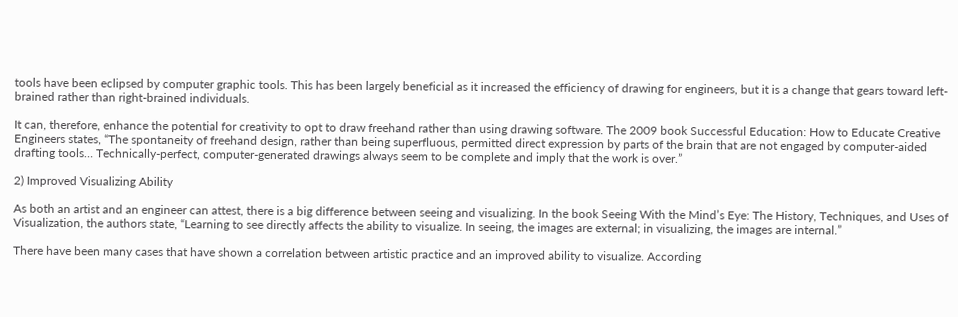tools have been eclipsed by computer graphic tools. This has been largely beneficial as it increased the efficiency of drawing for engineers, but it is a change that gears toward left-brained rather than right-brained individuals.

It can, therefore, enhance the potential for creativity to opt to draw freehand rather than using drawing software. The 2009 book Successful Education: How to Educate Creative Engineers states, “The spontaneity of freehand design, rather than being superfluous, permitted direct expression by parts of the brain that are not engaged by computer-aided drafting tools… Technically-perfect, computer-generated drawings always seem to be complete and imply that the work is over.”

2) Improved Visualizing Ability

As both an artist and an engineer can attest, there is a big difference between seeing and visualizing. In the book Seeing With the Mind’s Eye: The History, Techniques, and Uses of Visualization, the authors state, “Learning to see directly affects the ability to visualize. In seeing, the images are external; in visualizing, the images are internal.”

There have been many cases that have shown a correlation between artistic practice and an improved ability to visualize. According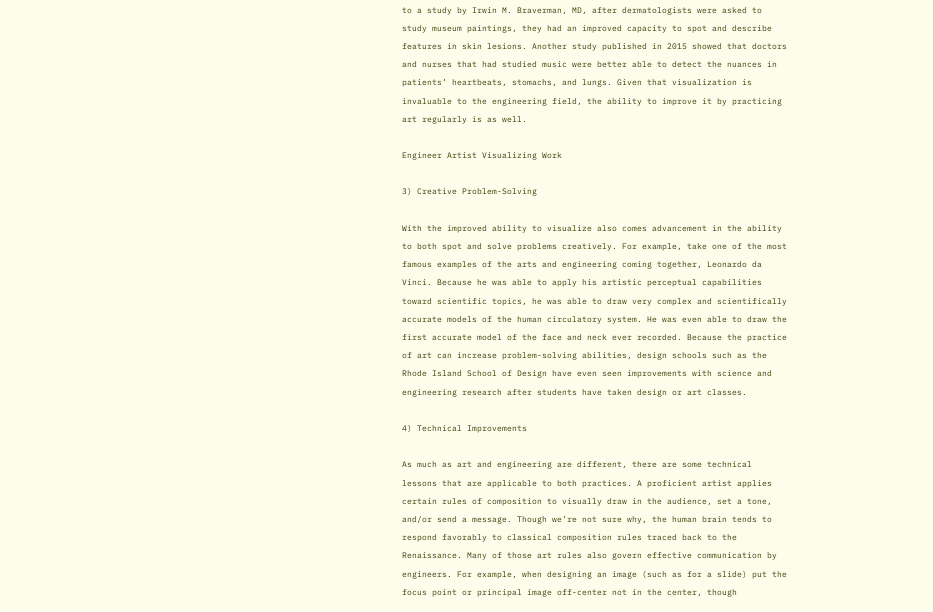to a study by Irwin M. Braverman, MD, after dermatologists were asked to study museum paintings, they had an improved capacity to spot and describe features in skin lesions. Another study published in 2015 showed that doctors and nurses that had studied music were better able to detect the nuances in patients’ heartbeats, stomachs, and lungs. Given that visualization is invaluable to the engineering field, the ability to improve it by practicing art regularly is as well.

Engineer Artist Visualizing Work

3) Creative Problem-Solving

With the improved ability to visualize also comes advancement in the ability to both spot and solve problems creatively. For example, take one of the most famous examples of the arts and engineering coming together, Leonardo da Vinci. Because he was able to apply his artistic perceptual capabilities toward scientific topics, he was able to draw very complex and scientifically accurate models of the human circulatory system. He was even able to draw the first accurate model of the face and neck ever recorded. Because the practice of art can increase problem-solving abilities, design schools such as the Rhode Island School of Design have even seen improvements with science and engineering research after students have taken design or art classes.

4) Technical Improvements

As much as art and engineering are different, there are some technical lessons that are applicable to both practices. A proficient artist applies certain rules of composition to visually draw in the audience, set a tone, and/or send a message. Though we’re not sure why, the human brain tends to respond favorably to classical composition rules traced back to the Renaissance. Many of those art rules also govern effective communication by engineers. For example, when designing an image (such as for a slide) put the focus point or principal image off-center not in the center, though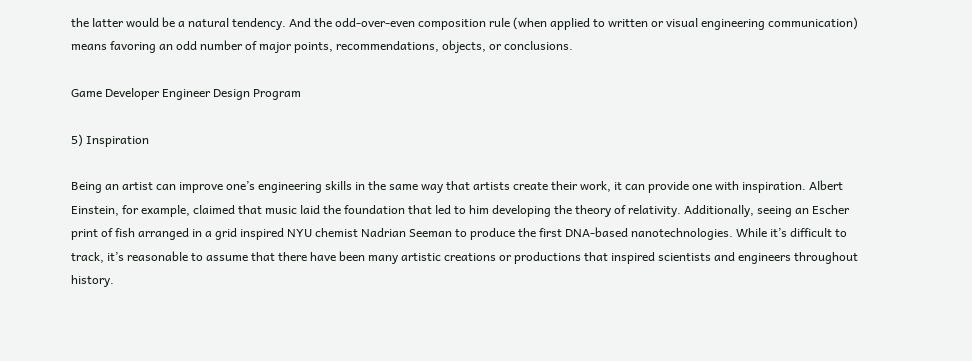the latter would be a natural tendency. And the odd-over-even composition rule (when applied to written or visual engineering communication) means favoring an odd number of major points, recommendations, objects, or conclusions.

Game Developer Engineer Design Program

5) Inspiration

Being an artist can improve one’s engineering skills in the same way that artists create their work, it can provide one with inspiration. Albert Einstein, for example, claimed that music laid the foundation that led to him developing the theory of relativity. Additionally, seeing an Escher print of fish arranged in a grid inspired NYU chemist Nadrian Seeman to produce the first DNA-based nanotechnologies. While it’s difficult to track, it’s reasonable to assume that there have been many artistic creations or productions that inspired scientists and engineers throughout history.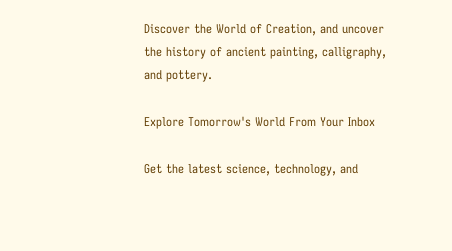Discover the World of Creation, and uncover the history of ancient painting, calligraphy, and pottery.

Explore Tomorrow's World From Your Inbox

Get the latest science, technology, and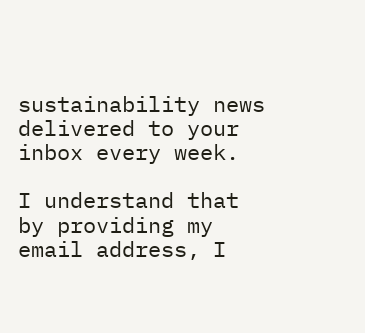sustainability news delivered to your inbox every week.

I understand that by providing my email address, I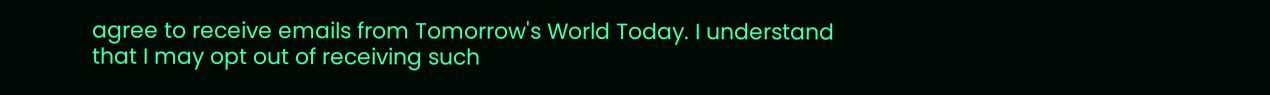agree to receive emails from Tomorrow's World Today. I understand that I may opt out of receiving such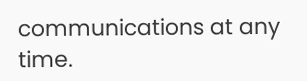communications at any time.